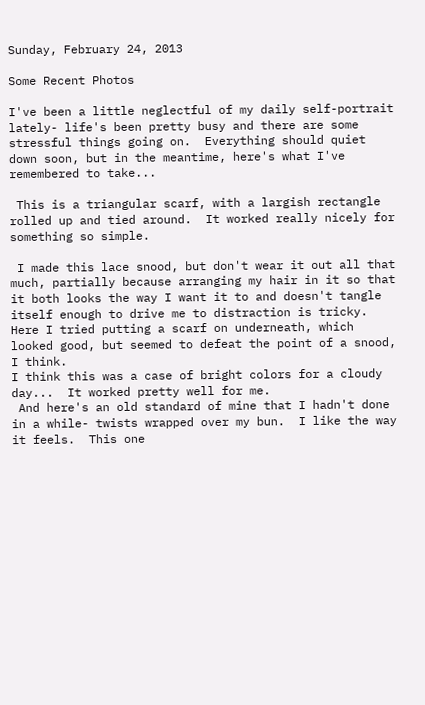Sunday, February 24, 2013

Some Recent Photos

I've been a little neglectful of my daily self-portrait lately- life's been pretty busy and there are some stressful things going on.  Everything should quiet down soon, but in the meantime, here's what I've remembered to take...

 This is a triangular scarf, with a largish rectangle rolled up and tied around.  It worked really nicely for something so simple.

 I made this lace snood, but don't wear it out all that much, partially because arranging my hair in it so that it both looks the way I want it to and doesn't tangle itself enough to drive me to distraction is tricky.  Here I tried putting a scarf on underneath, which looked good, but seemed to defeat the point of a snood, I think.
I think this was a case of bright colors for a cloudy day...  It worked pretty well for me.
 And here's an old standard of mine that I hadn't done in a while- twists wrapped over my bun.  I like the way it feels.  This one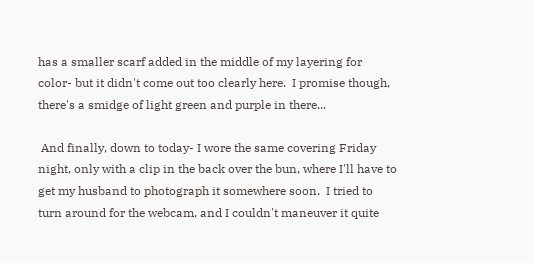has a smaller scarf added in the middle of my layering for color- but it didn't come out too clearly here.  I promise though, there's a smidge of light green and purple in there...

 And finally, down to today- I wore the same covering Friday night, only with a clip in the back over the bun, where I'll have to get my husband to photograph it somewhere soon.  I tried to turn around for the webcam, and I couldn't maneuver it quite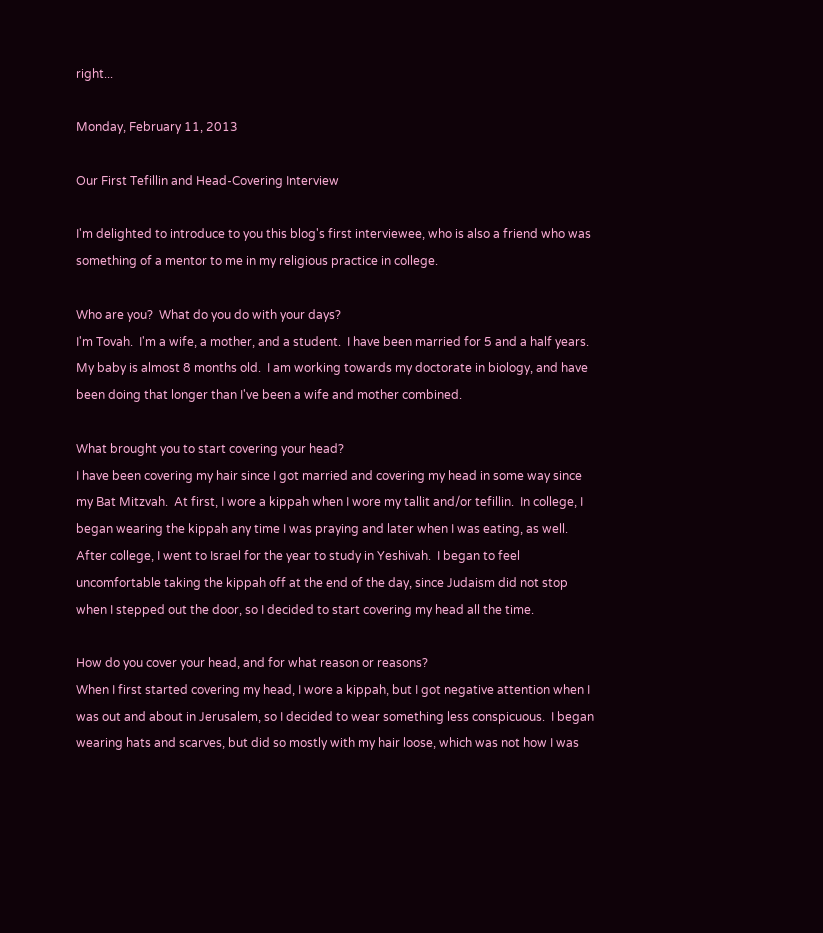right...

Monday, February 11, 2013

Our First Tefillin and Head-Covering Interview

I'm delighted to introduce to you this blog's first interviewee, who is also a friend who was something of a mentor to me in my religious practice in college.

Who are you?  What do you do with your days?
I'm Tovah.  I'm a wife, a mother, and a student.  I have been married for 5 and a half years.  My baby is almost 8 months old.  I am working towards my doctorate in biology, and have been doing that longer than I've been a wife and mother combined.

What brought you to start covering your head?
I have been covering my hair since I got married and covering my head in some way since my Bat Mitzvah.  At first, I wore a kippah when I wore my tallit and/or tefillin.  In college, I began wearing the kippah any time I was praying and later when I was eating, as well.  After college, I went to Israel for the year to study in Yeshivah.  I began to feel uncomfortable taking the kippah off at the end of the day, since Judaism did not stop when I stepped out the door, so I decided to start covering my head all the time.

How do you cover your head, and for what reason or reasons?
When I first started covering my head, I wore a kippah, but I got negative attention when I was out and about in Jerusalem, so I decided to wear something less conspicuous.  I began wearing hats and scarves, but did so mostly with my hair loose, which was not how I was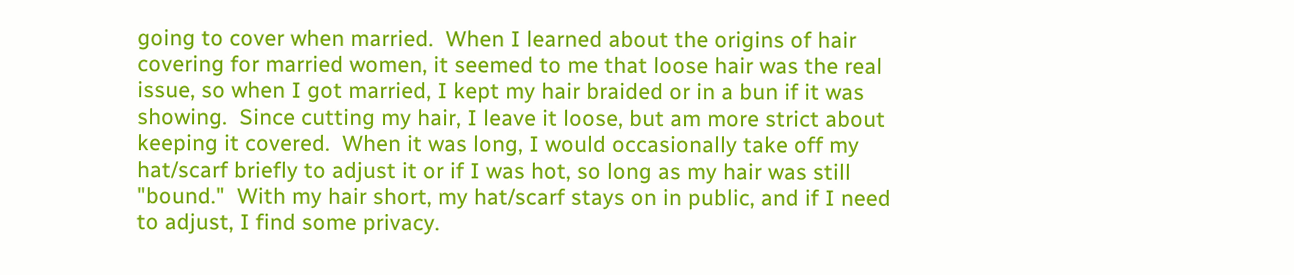going to cover when married.  When I learned about the origins of hair covering for married women, it seemed to me that loose hair was the real issue, so when I got married, I kept my hair braided or in a bun if it was showing.  Since cutting my hair, I leave it loose, but am more strict about keeping it covered.  When it was long, I would occasionally take off my hat/scarf briefly to adjust it or if I was hot, so long as my hair was still "bound."  With my hair short, my hat/scarf stays on in public, and if I need to adjust, I find some privacy.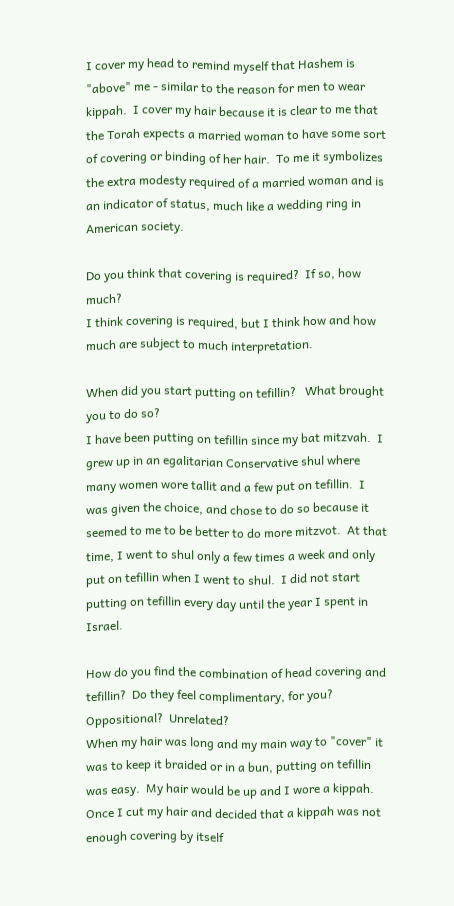I cover my head to remind myself that Hashem is "above" me - similar to the reason for men to wear kippah.  I cover my hair because it is clear to me that the Torah expects a married woman to have some sort of covering or binding of her hair.  To me it symbolizes the extra modesty required of a married woman and is an indicator of status, much like a wedding ring in American society.

Do you think that covering is required?  If so, how much?
I think covering is required, but I think how and how much are subject to much interpretation.

When did you start putting on tefillin?   What brought you to do so?
I have been putting on tefillin since my bat mitzvah.  I grew up in an egalitarian Conservative shul where many women wore tallit and a few put on tefillin.  I was given the choice, and chose to do so because it seemed to me to be better to do more mitzvot.  At that time, I went to shul only a few times a week and only put on tefillin when I went to shul.  I did not start putting on tefillin every day until the year I spent in Israel.

How do you find the combination of head covering and tefillin?  Do they feel complimentary, for you?  Oppositional?  Unrelated?
When my hair was long and my main way to "cover" it was to keep it braided or in a bun, putting on tefillin was easy.  My hair would be up and I wore a kippah.  Once I cut my hair and decided that a kippah was not enough covering by itself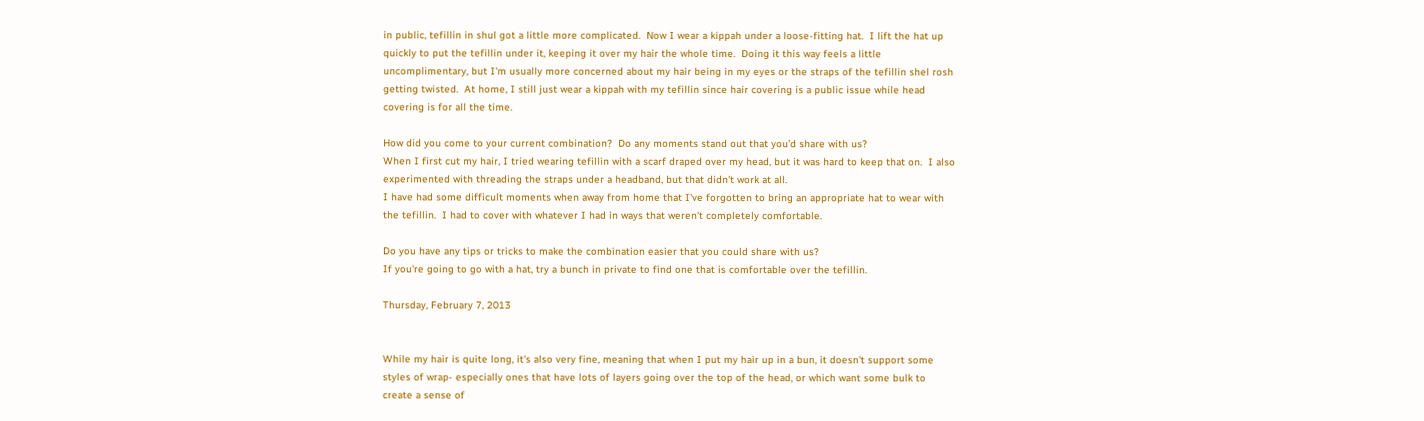in public, tefillin in shul got a little more complicated.  Now I wear a kippah under a loose-fitting hat.  I lift the hat up quickly to put the tefillin under it, keeping it over my hair the whole time.  Doing it this way feels a little uncomplimentary, but I'm usually more concerned about my hair being in my eyes or the straps of the tefillin shel rosh getting twisted.  At home, I still just wear a kippah with my tefillin since hair covering is a public issue while head covering is for all the time.

How did you come to your current combination?  Do any moments stand out that you’d share with us?
When I first cut my hair, I tried wearing tefillin with a scarf draped over my head, but it was hard to keep that on.  I also experimented with threading the straps under a headband, but that didn't work at all.
I have had some difficult moments when away from home that I've forgotten to bring an appropriate hat to wear with the tefillin.  I had to cover with whatever I had in ways that weren't completely comfortable.

Do you have any tips or tricks to make the combination easier that you could share with us?
If you're going to go with a hat, try a bunch in private to find one that is comfortable over the tefillin.

Thursday, February 7, 2013


While my hair is quite long, it's also very fine, meaning that when I put my hair up in a bun, it doesn't support some styles of wrap- especially ones that have lots of layers going over the top of the head, or which want some bulk to create a sense of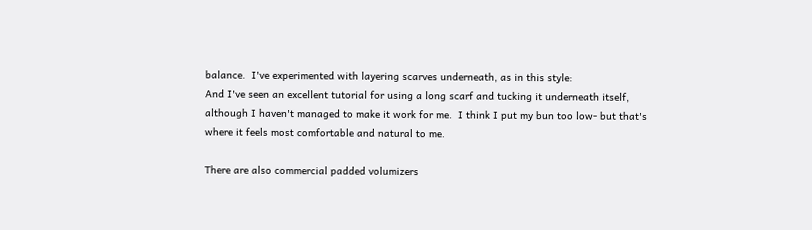balance.  I've experimented with layering scarves underneath, as in this style:
And I've seen an excellent tutorial for using a long scarf and tucking it underneath itself, although I haven't managed to make it work for me.  I think I put my bun too low- but that's where it feels most comfortable and natural to me.

There are also commercial padded volumizers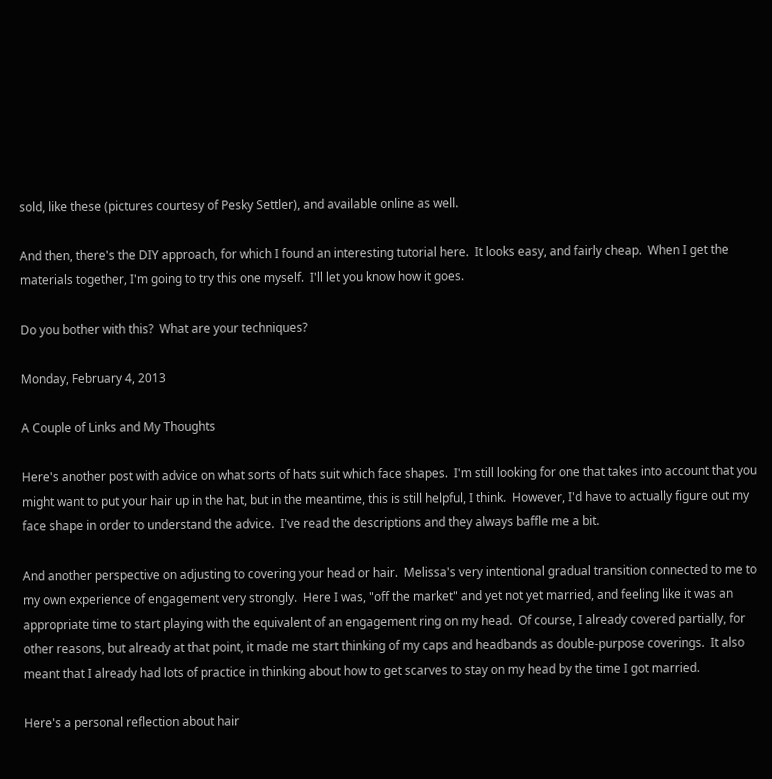sold, like these (pictures courtesy of Pesky Settler), and available online as well.

And then, there's the DIY approach, for which I found an interesting tutorial here.  It looks easy, and fairly cheap.  When I get the materials together, I'm going to try this one myself.  I'll let you know how it goes.

Do you bother with this?  What are your techniques?

Monday, February 4, 2013

A Couple of Links and My Thoughts

Here's another post with advice on what sorts of hats suit which face shapes.  I'm still looking for one that takes into account that you might want to put your hair up in the hat, but in the meantime, this is still helpful, I think.  However, I'd have to actually figure out my face shape in order to understand the advice.  I've read the descriptions and they always baffle me a bit.

And another perspective on adjusting to covering your head or hair.  Melissa's very intentional gradual transition connected to me to my own experience of engagement very strongly.  Here I was, "off the market" and yet not yet married, and feeling like it was an appropriate time to start playing with the equivalent of an engagement ring on my head.  Of course, I already covered partially, for other reasons, but already at that point, it made me start thinking of my caps and headbands as double-purpose coverings.  It also meant that I already had lots of practice in thinking about how to get scarves to stay on my head by the time I got married.

Here's a personal reflection about hair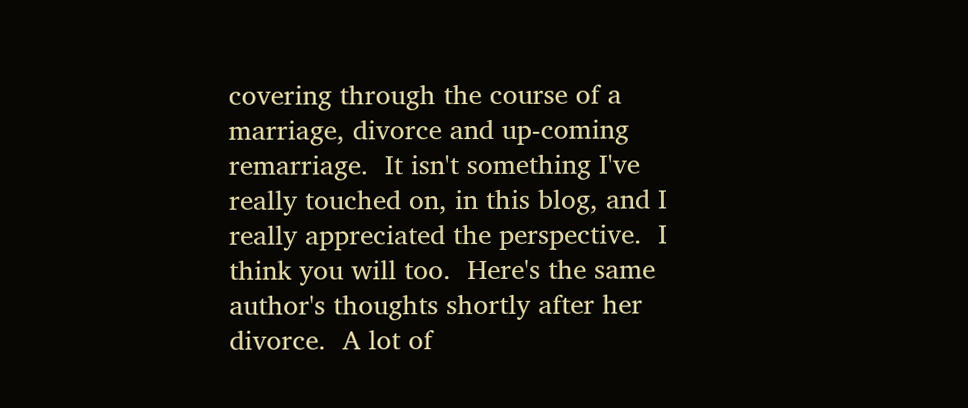covering through the course of a marriage, divorce and up-coming remarriage.  It isn't something I've really touched on, in this blog, and I really appreciated the perspective.  I think you will too.  Here's the same author's thoughts shortly after her divorce.  A lot of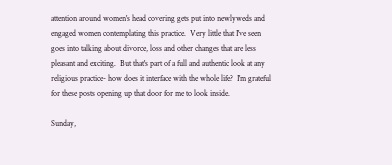attention around women's head covering gets put into newlyweds and engaged women contemplating this practice.  Very little that I've seen goes into talking about divorce, loss and other changes that are less pleasant and exciting.  But that's part of a full and authentic look at any religious practice- how does it interface with the whole life?  I'm grateful for these posts opening up that door for me to look inside.

Sunday,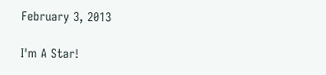February 3, 2013

I'm A Star!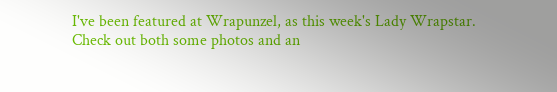I've been featured at Wrapunzel, as this week's Lady Wrapstar.  Check out both some photos and an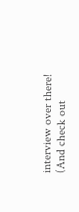interview over there!  (And check out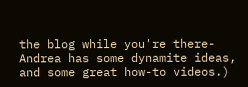the blog while you're there- Andrea has some dynamite ideas, and some great how-to videos.)